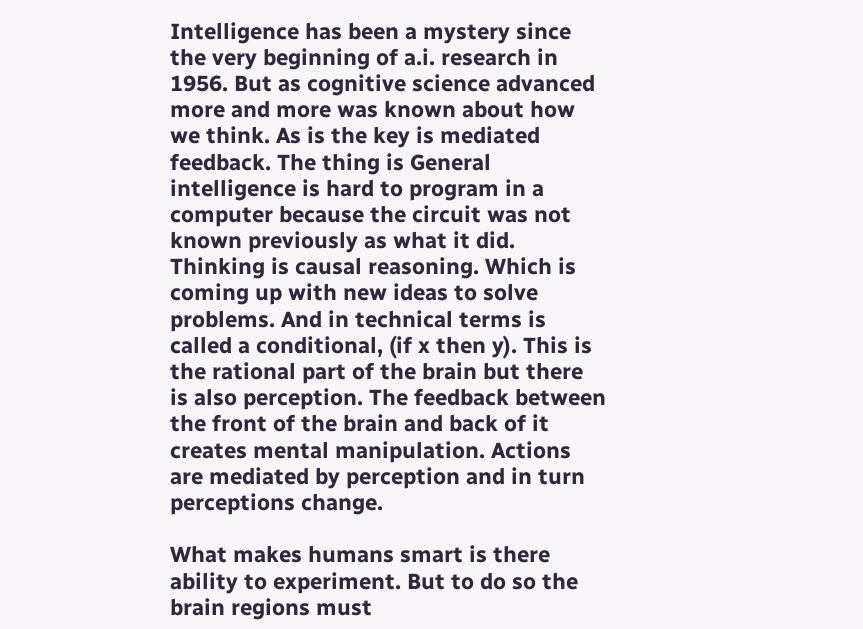Intelligence has been a mystery since the very beginning of a.i. research in 1956. But as cognitive science advanced more and more was known about how we think. As is the key is mediated feedback. The thing is General intelligence is hard to program in a computer because the circuit was not known previously as what it did. Thinking is causal reasoning. Which is coming up with new ideas to solve problems. And in technical terms is called a conditional, (if x then y). This is the rational part of the brain but there is also perception. The feedback between the front of the brain and back of it creates mental manipulation. Actions are mediated by perception and in turn perceptions change.

What makes humans smart is there ability to experiment. But to do so the brain regions must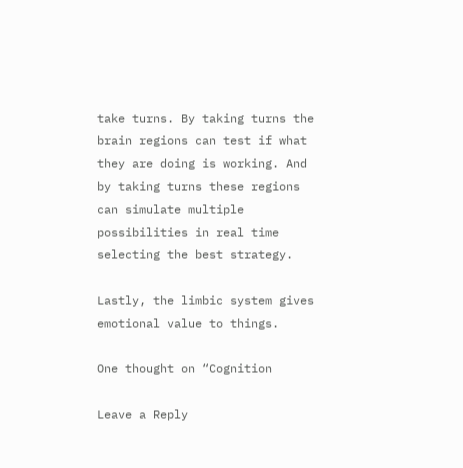take turns. By taking turns the brain regions can test if what they are doing is working. And by taking turns these regions can simulate multiple possibilities in real time selecting the best strategy.

Lastly, the limbic system gives emotional value to things.

One thought on “Cognition

Leave a Reply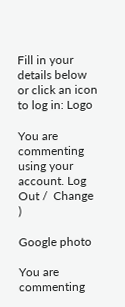Fill in your details below or click an icon to log in: Logo

You are commenting using your account. Log Out /  Change )

Google photo

You are commenting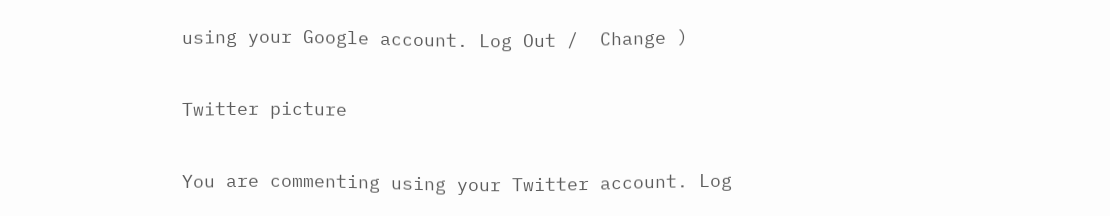using your Google account. Log Out /  Change )

Twitter picture

You are commenting using your Twitter account. Log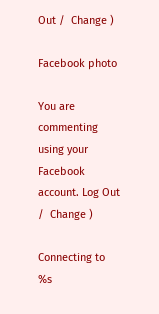Out /  Change )

Facebook photo

You are commenting using your Facebook account. Log Out /  Change )

Connecting to %s